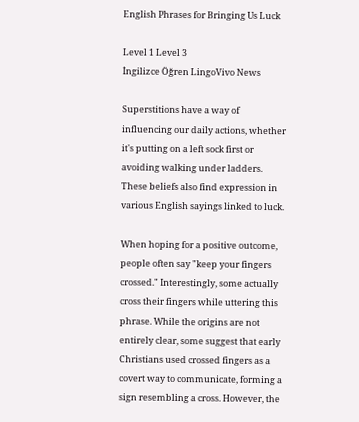English Phrases for Bringing Us Luck

Level 1 Level 3
İngilizce Öğren LingoVivo News

Superstitions have a way of influencing our daily actions, whether it's putting on a left sock first or avoiding walking under ladders. These beliefs also find expression in various English sayings linked to luck.

When hoping for a positive outcome, people often say "keep your fingers crossed." Interestingly, some actually cross their fingers while uttering this phrase. While the origins are not entirely clear, some suggest that early Christians used crossed fingers as a covert way to communicate, forming a sign resembling a cross. However, the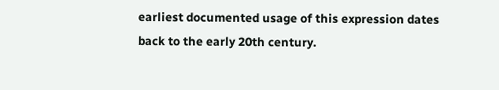earliest documented usage of this expression dates back to the early 20th century.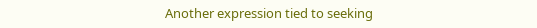Another expression tied to seeking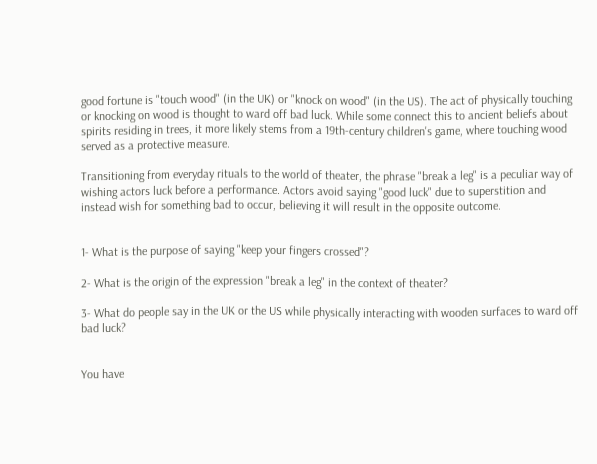good fortune is "touch wood" (in the UK) or "knock on wood" (in the US). The act of physically touching or knocking on wood is thought to ward off bad luck. While some connect this to ancient beliefs about spirits residing in trees, it more likely stems from a 19th-century children's game, where touching wood served as a protective measure.

Transitioning from everyday rituals to the world of theater, the phrase "break a leg" is a peculiar way of wishing actors luck before a performance. Actors avoid saying "good luck" due to superstition and instead wish for something bad to occur, believing it will result in the opposite outcome.


1- What is the purpose of saying "keep your fingers crossed"?

2- What is the origin of the expression "break a leg" in the context of theater?

3- What do people say in the UK or the US while physically interacting with wooden surfaces to ward off bad luck?


You have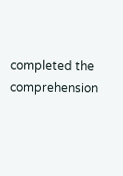completed the comprehension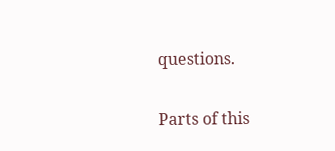questions.

Parts of this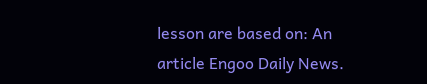lesson are based on: An article Engoo Daily News.